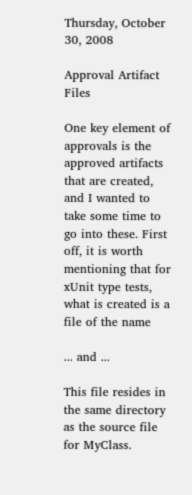Thursday, October 30, 2008

Approval Artifact Files

One key element of approvals is the approved artifacts that are created, and I wanted to take some time to go into these. First off, it is worth mentioning that for xUnit type tests, what is created is a file of the name

... and ...

This file resides in the same directory as the source file for MyClass.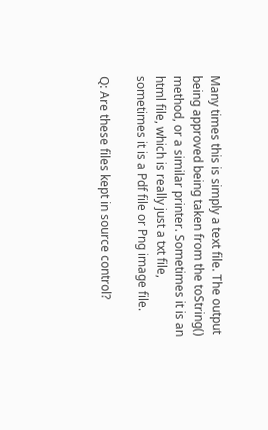Many times this is simply a text file. The output being approved being taken from the toString() method, or a similar printer. Sometimes it is an html file, which is really just a txt file, sometimes it is a Pdf file or Png image file.

Q: Are these files kept in source control?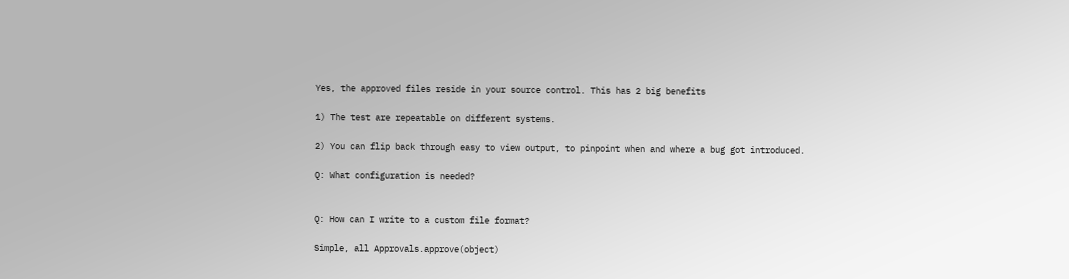Yes, the approved files reside in your source control. This has 2 big benefits

1) The test are repeatable on different systems.

2) You can flip back through easy to view output, to pinpoint when and where a bug got introduced.

Q: What configuration is needed?


Q: How can I write to a custom file format?

Simple, all Approvals.approve(object)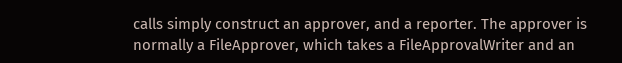calls simply construct an approver, and a reporter. The approver is normally a FileApprover, which takes a FileApprovalWriter and an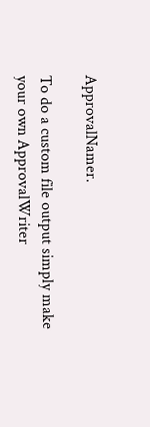ApprovalNamer.

To do a custom file output simply make your own ApprovalWriter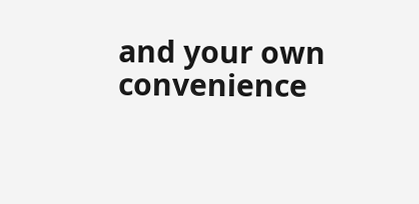and your own convenience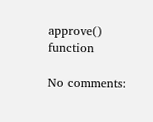approve() function

No comments: